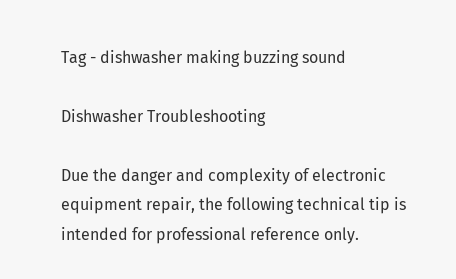Tag - dishwasher making buzzing sound

Dishwasher Troubleshooting

Due the danger and complexity of electronic equipment repair, the following technical tip is intended for professional reference only.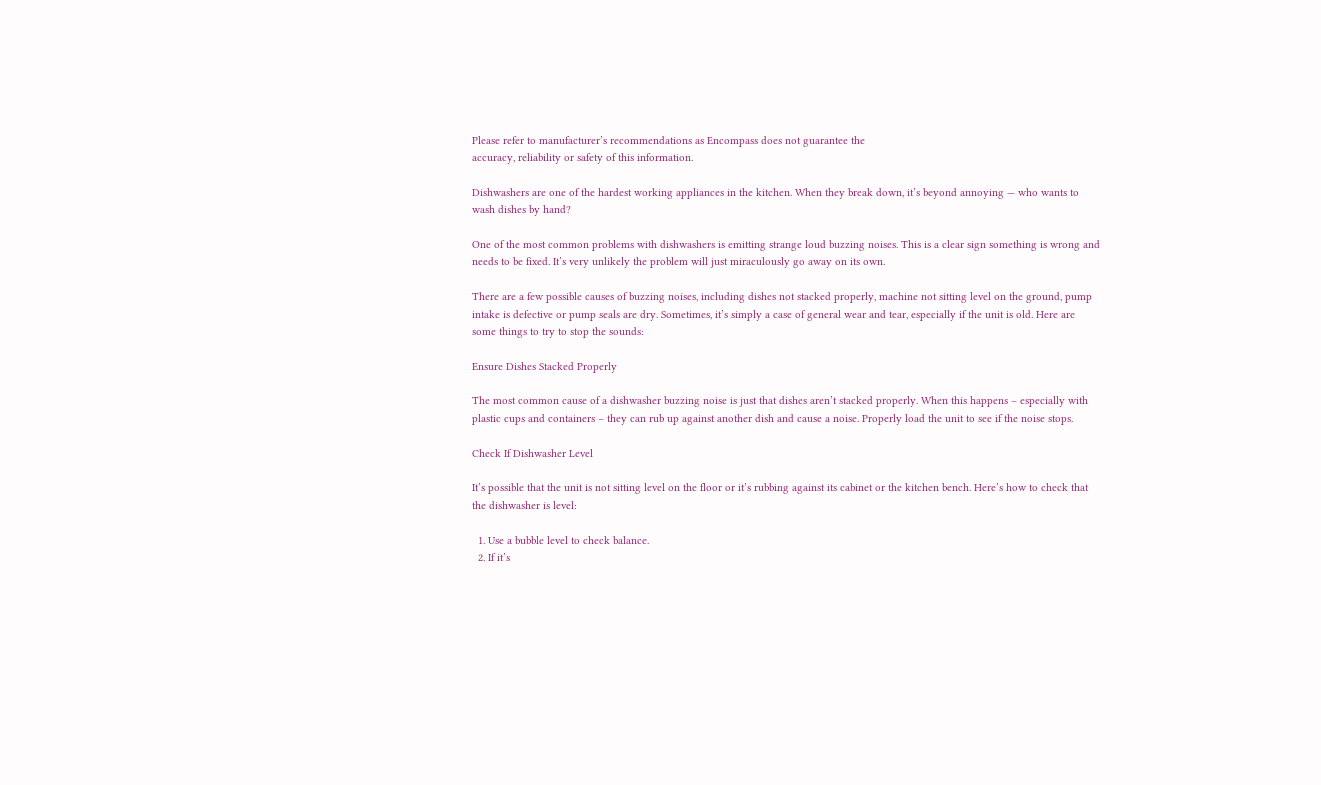Please refer to manufacturer’s recommendations as Encompass does not guarantee the
accuracy, reliability or safety of this information.

Dishwashers are one of the hardest working appliances in the kitchen. When they break down, it’s beyond annoying — who wants to wash dishes by hand?

One of the most common problems with dishwashers is emitting strange loud buzzing noises. This is a clear sign something is wrong and needs to be fixed. It’s very unlikely the problem will just miraculously go away on its own.

There are a few possible causes of buzzing noises, including dishes not stacked properly, machine not sitting level on the ground, pump intake is defective or pump seals are dry. Sometimes, it’s simply a case of general wear and tear, especially if the unit is old. Here are some things to try to stop the sounds:

Ensure Dishes Stacked Properly

The most common cause of a dishwasher buzzing noise is just that dishes aren’t stacked properly. When this happens – especially with plastic cups and containers – they can rub up against another dish and cause a noise. Properly load the unit to see if the noise stops.

Check If Dishwasher Level

It’s possible that the unit is not sitting level on the floor or it’s rubbing against its cabinet or the kitchen bench. Here’s how to check that the dishwasher is level:

  1. Use a bubble level to check balance.
  2. If it’s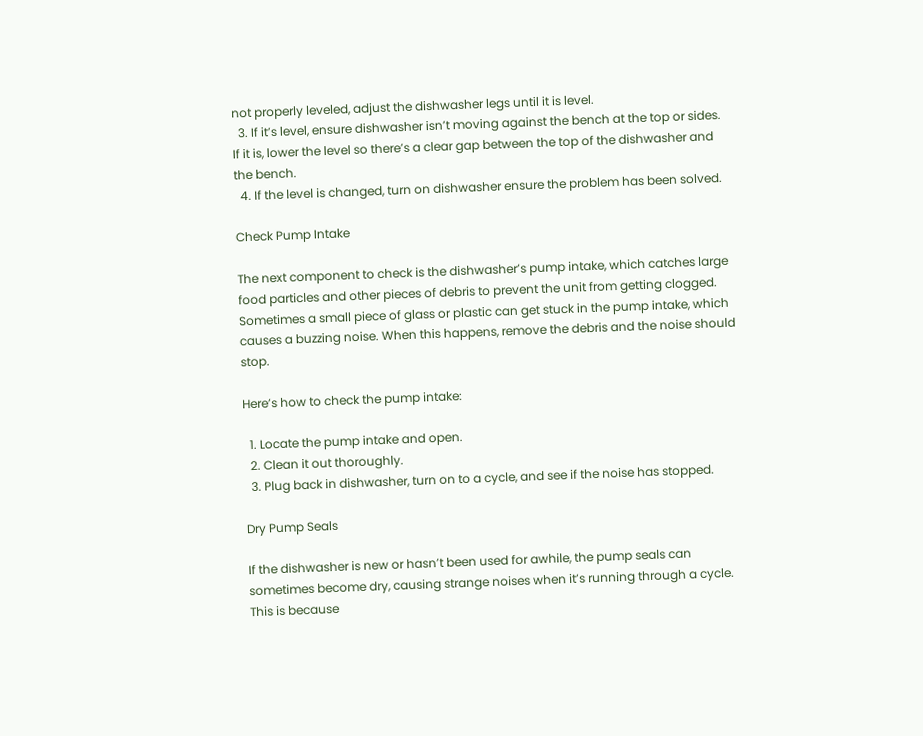not properly leveled, adjust the dishwasher legs until it is level.
  3. If it’s level, ensure dishwasher isn’t moving against the bench at the top or sides. If it is, lower the level so there’s a clear gap between the top of the dishwasher and the bench.
  4. If the level is changed, turn on dishwasher ensure the problem has been solved.

Check Pump Intake

The next component to check is the dishwasher’s pump intake, which catches large food particles and other pieces of debris to prevent the unit from getting clogged. Sometimes a small piece of glass or plastic can get stuck in the pump intake, which causes a buzzing noise. When this happens, remove the debris and the noise should stop.

Here’s how to check the pump intake:

  1. Locate the pump intake and open.
  2. Clean it out thoroughly.
  3. Plug back in dishwasher, turn on to a cycle, and see if the noise has stopped.

Dry Pump Seals

If the dishwasher is new or hasn’t been used for awhile, the pump seals can sometimes become dry, causing strange noises when it’s running through a cycle. This is because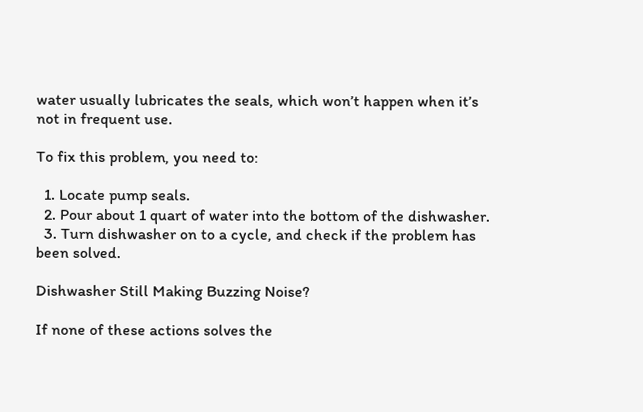water usually lubricates the seals, which won’t happen when it’s not in frequent use.

To fix this problem, you need to:

  1. Locate pump seals.
  2. Pour about 1 quart of water into the bottom of the dishwasher.
  3. Turn dishwasher on to a cycle, and check if the problem has been solved.

Dishwasher Still Making Buzzing Noise?

If none of these actions solves the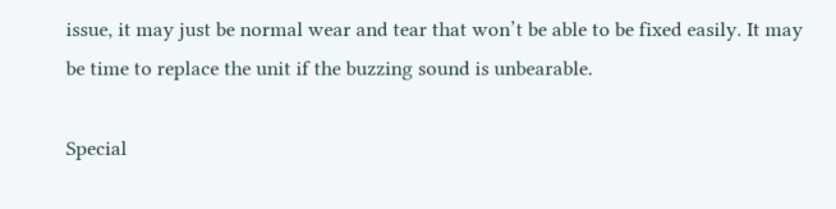issue, it may just be normal wear and tear that won’t be able to be fixed easily. It may be time to replace the unit if the buzzing sound is unbearable.

Special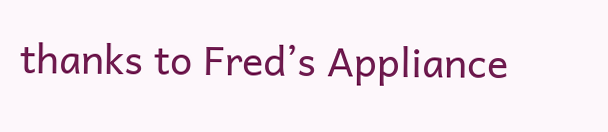thanks to Fred’s Appliance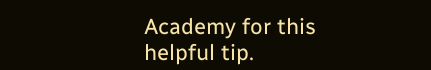Academy for this helpful tip.